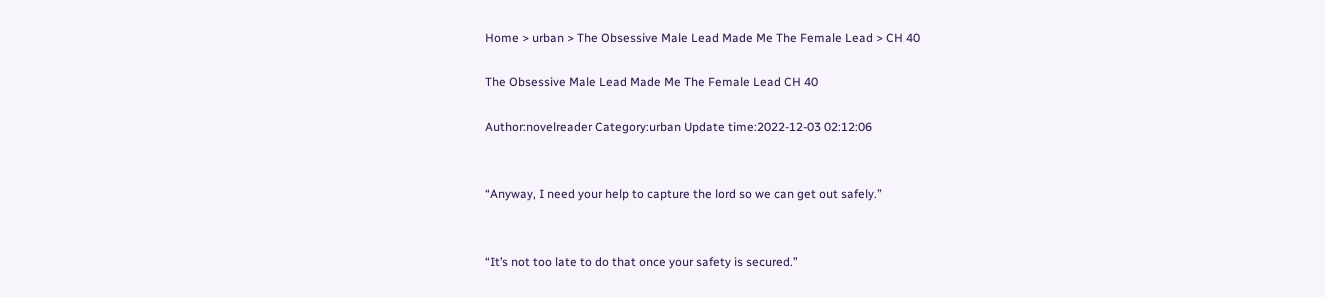Home > urban > The Obsessive Male Lead Made Me The Female Lead > CH 40

The Obsessive Male Lead Made Me The Female Lead CH 40

Author:novelreader Category:urban Update time:2022-12-03 02:12:06


“Anyway, I need your help to capture the lord so we can get out safely.”


“It’s not too late to do that once your safety is secured.”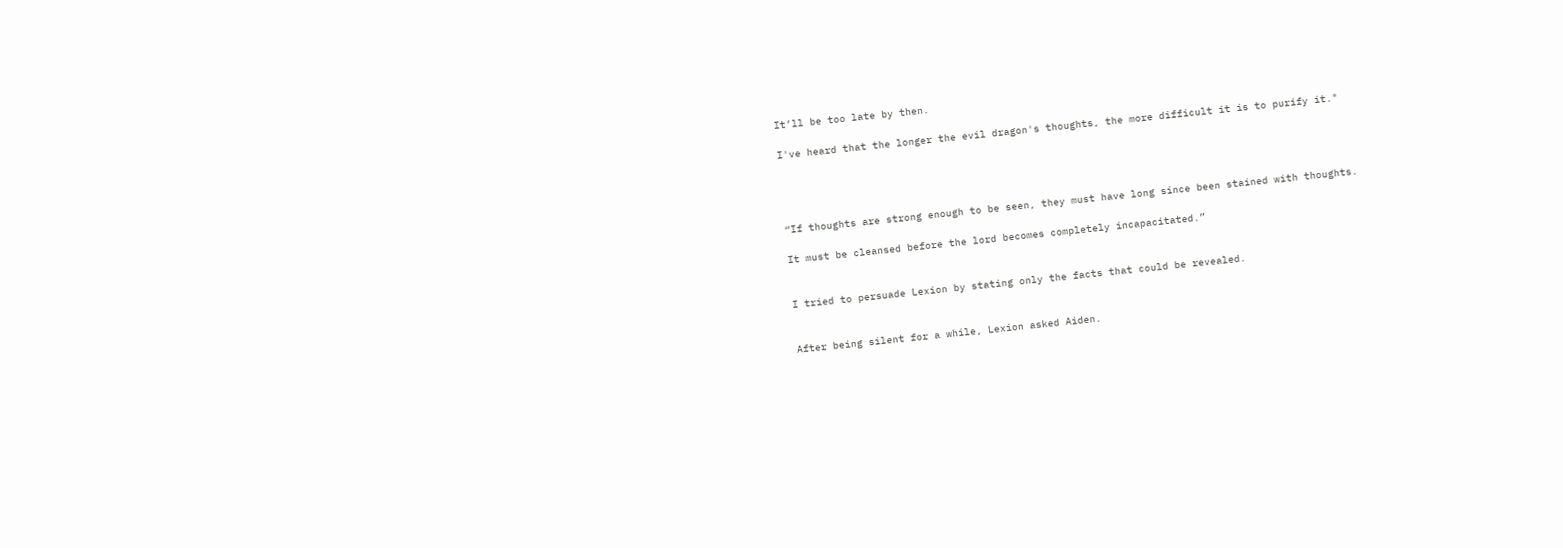It’ll be too late by then.

I've heard that the longer the evil dragon's thoughts, the more difficult it is to purify it."




“If thoughts are strong enough to be seen, they must have long since been stained with thoughts.

It must be cleansed before the lord becomes completely incapacitated.”


I tried to persuade Lexion by stating only the facts that could be revealed.


After being silent for a while, Lexion asked Aiden.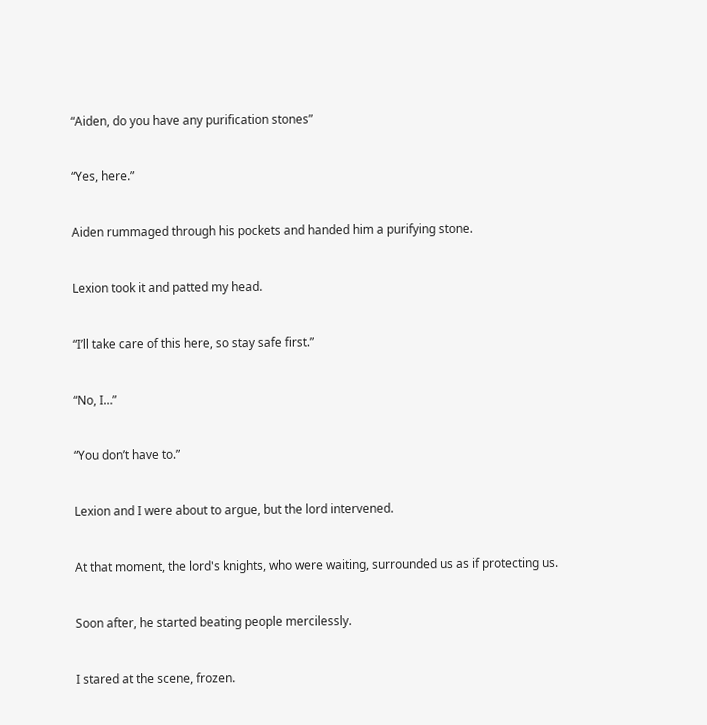“Aiden, do you have any purification stones”


“Yes, here.”


Aiden rummaged through his pockets and handed him a purifying stone.


Lexion took it and patted my head.


“I’ll take care of this here, so stay safe first.”


“No, I…”


“You don’t have to.”


Lexion and I were about to argue, but the lord intervened.


At that moment, the lord's knights, who were waiting, surrounded us as if protecting us.


Soon after, he started beating people mercilessly.


I stared at the scene, frozen.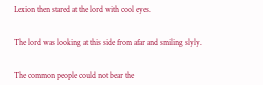Lexion then stared at the lord with cool eyes.


The lord was looking at this side from afar and smiling slyly.


The common people could not bear the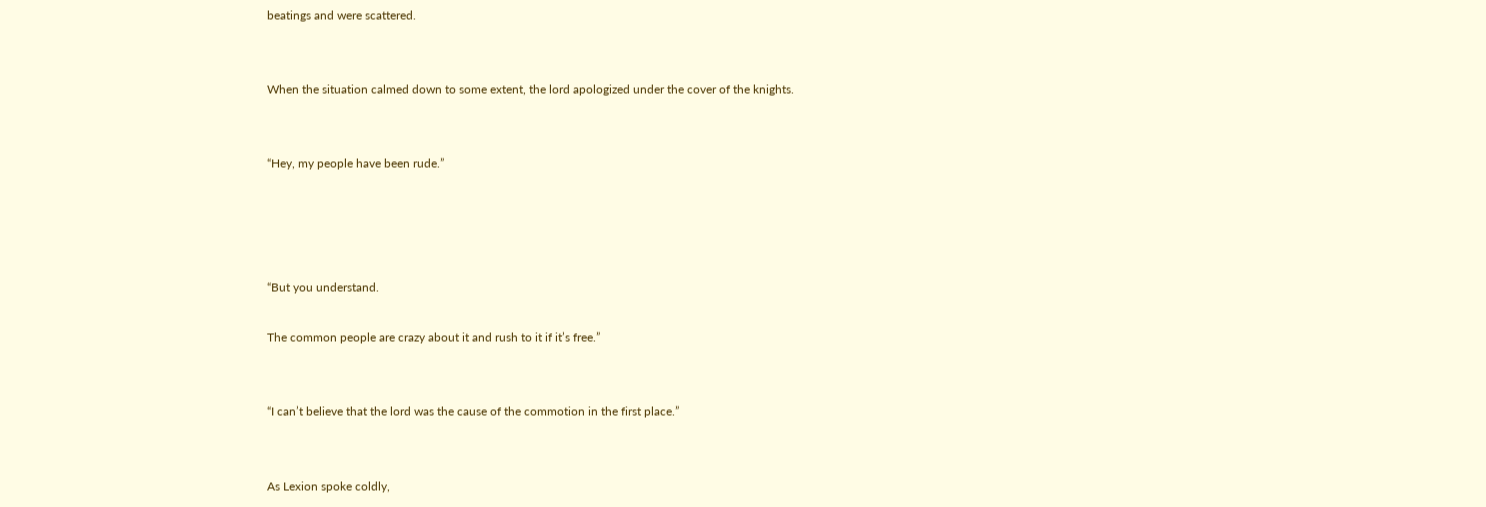beatings and were scattered.


When the situation calmed down to some extent, the lord apologized under the cover of the knights.


“Hey, my people have been rude.”




“But you understand.

The common people are crazy about it and rush to it if it’s free.”


“I can’t believe that the lord was the cause of the commotion in the first place.”


As Lexion spoke coldly,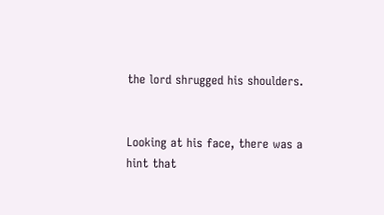the lord shrugged his shoulders.


Looking at his face, there was a hint that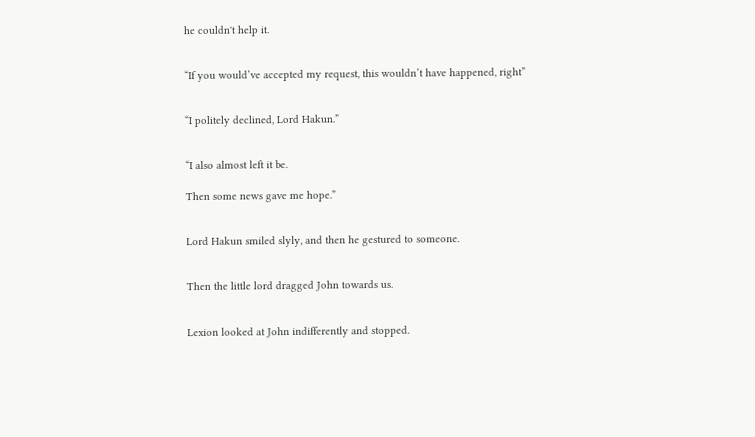he couldn't help it.


“If you would’ve accepted my request, this wouldn’t have happened, right”


“I politely declined, Lord Hakun.”


“I also almost left it be.

Then some news gave me hope.”


Lord Hakun smiled slyly, and then he gestured to someone.


Then the little lord dragged John towards us.


Lexion looked at John indifferently and stopped.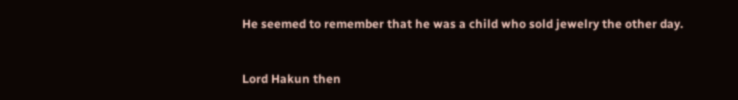He seemed to remember that he was a child who sold jewelry the other day.


Lord Hakun then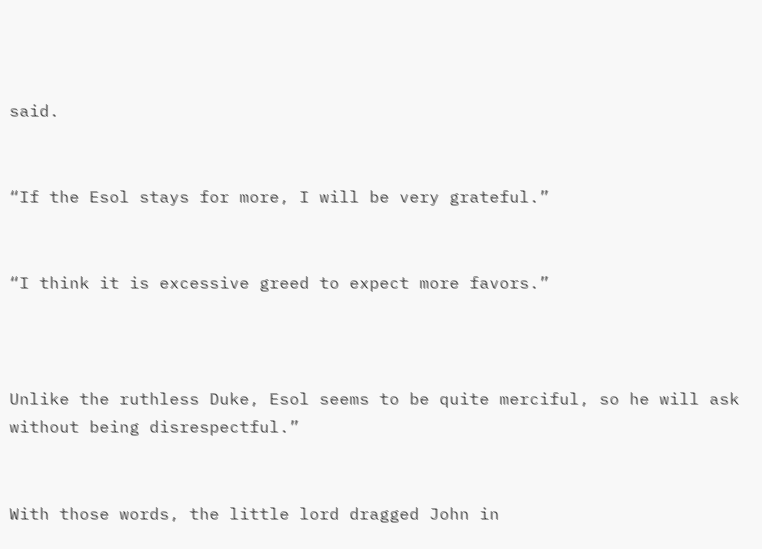said.


“If the Esol stays for more, I will be very grateful.”


“I think it is excessive greed to expect more favors.”



Unlike the ruthless Duke, Esol seems to be quite merciful, so he will ask without being disrespectful.”


With those words, the little lord dragged John in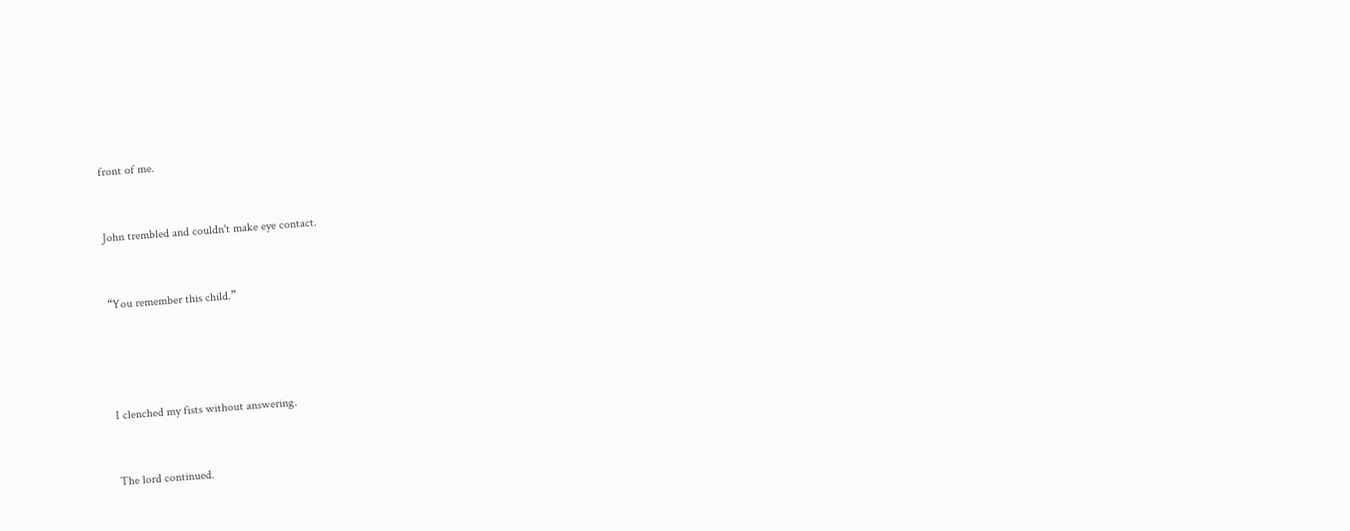front of me.


John trembled and couldn't make eye contact.


“You remember this child.”




I clenched my fists without answering.


The lord continued.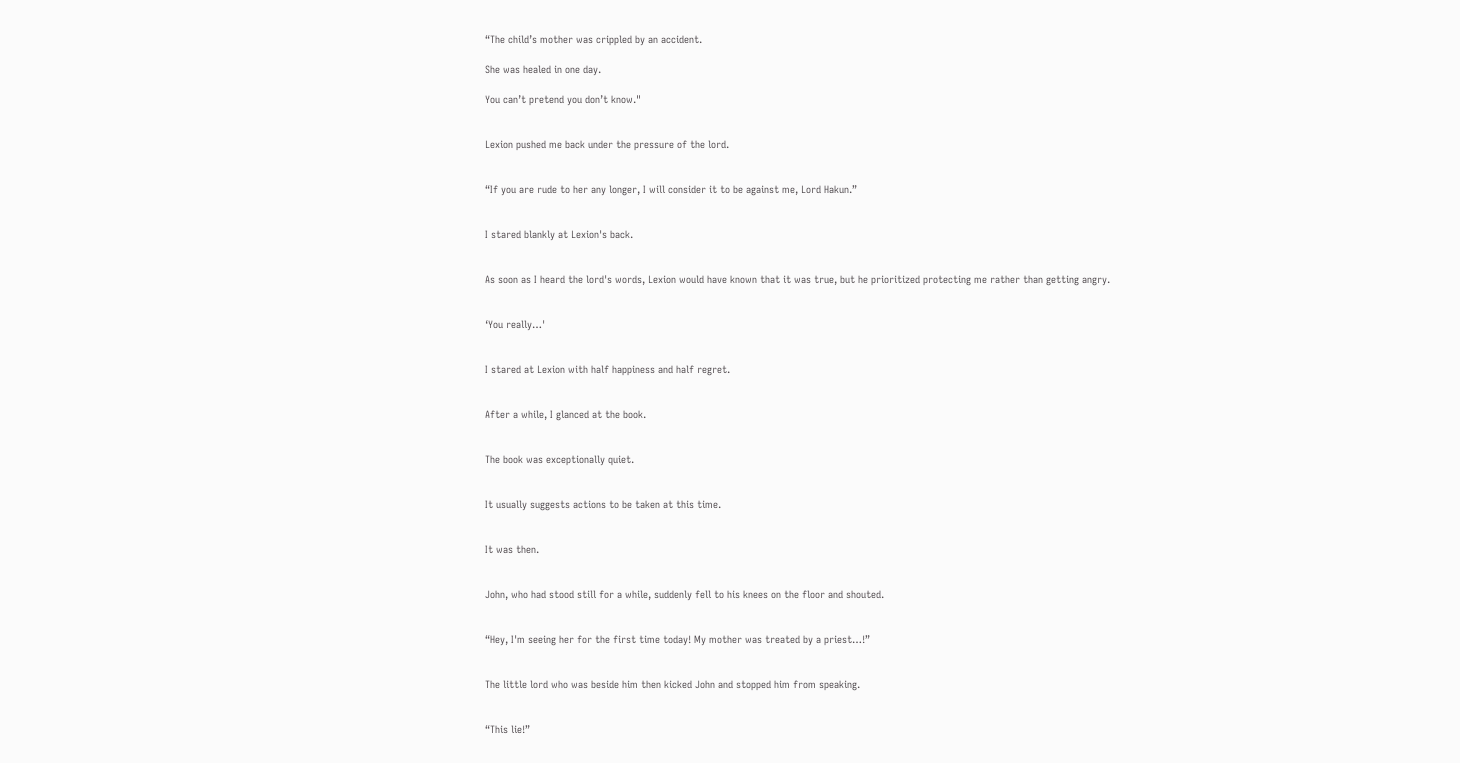“The child’s mother was crippled by an accident.

She was healed in one day.

You can’t pretend you don’t know."


Lexion pushed me back under the pressure of the lord.


“If you are rude to her any longer, I will consider it to be against me, Lord Hakun.”


I stared blankly at Lexion's back.


As soon as I heard the lord's words, Lexion would have known that it was true, but he prioritized protecting me rather than getting angry.


‘You really…'


I stared at Lexion with half happiness and half regret.


After a while, I glanced at the book.


The book was exceptionally quiet.


It usually suggests actions to be taken at this time.


It was then.


John, who had stood still for a while, suddenly fell to his knees on the floor and shouted.


“Hey, I'm seeing her for the first time today! My mother was treated by a priest…!”


The little lord who was beside him then kicked John and stopped him from speaking.


“This lie!”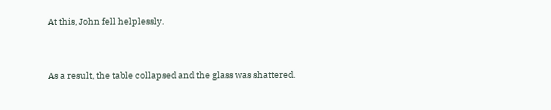At this, John fell helplessly.


As a result, the table collapsed and the glass was shattered.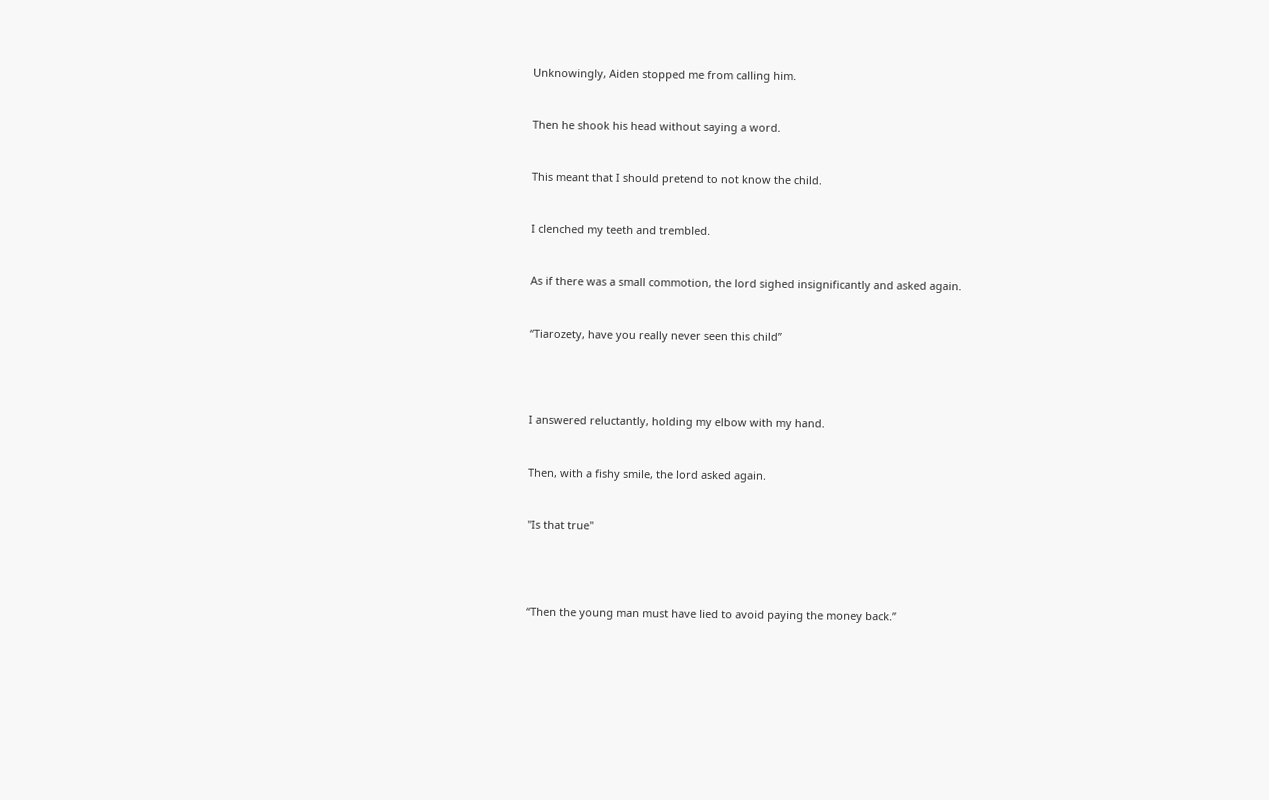Unknowingly, Aiden stopped me from calling him.


Then he shook his head without saying a word.


This meant that I should pretend to not know the child.


I clenched my teeth and trembled.


As if there was a small commotion, the lord sighed insignificantly and asked again.


“Tiarozety, have you really never seen this child”




I answered reluctantly, holding my elbow with my hand.


Then, with a fishy smile, the lord asked again.


"Is that true"




“Then the young man must have lied to avoid paying the money back.”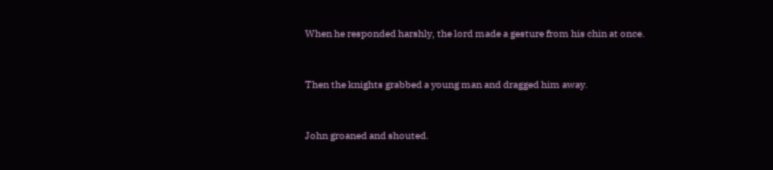When he responded harshly, the lord made a gesture from his chin at once.


Then the knights grabbed a young man and dragged him away.


John groaned and shouted.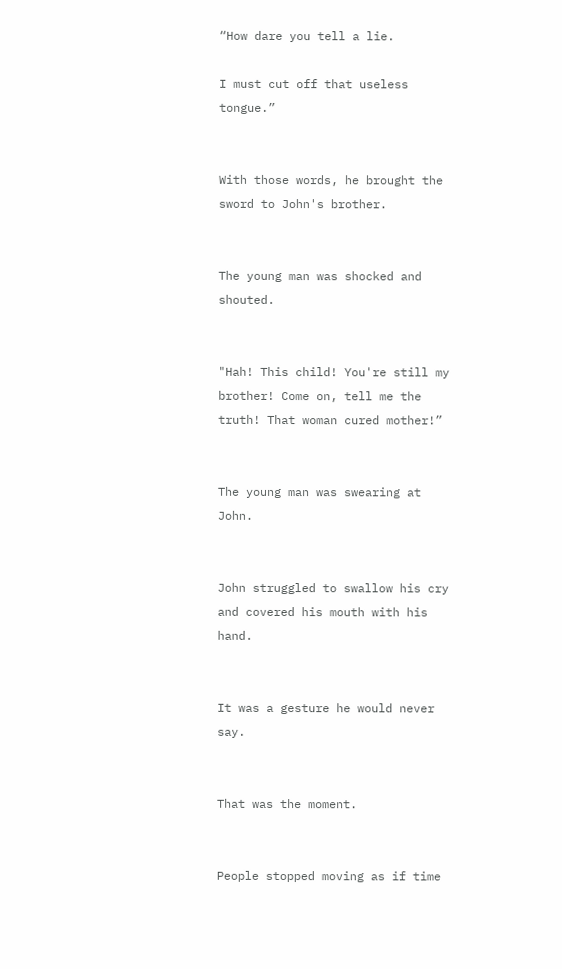“How dare you tell a lie.

I must cut off that useless tongue.”


With those words, he brought the sword to John's brother.


The young man was shocked and shouted.


"Hah! This child! You're still my brother! Come on, tell me the truth! That woman cured mother!”


The young man was swearing at John.


John struggled to swallow his cry and covered his mouth with his hand.


It was a gesture he would never say.


That was the moment.


People stopped moving as if time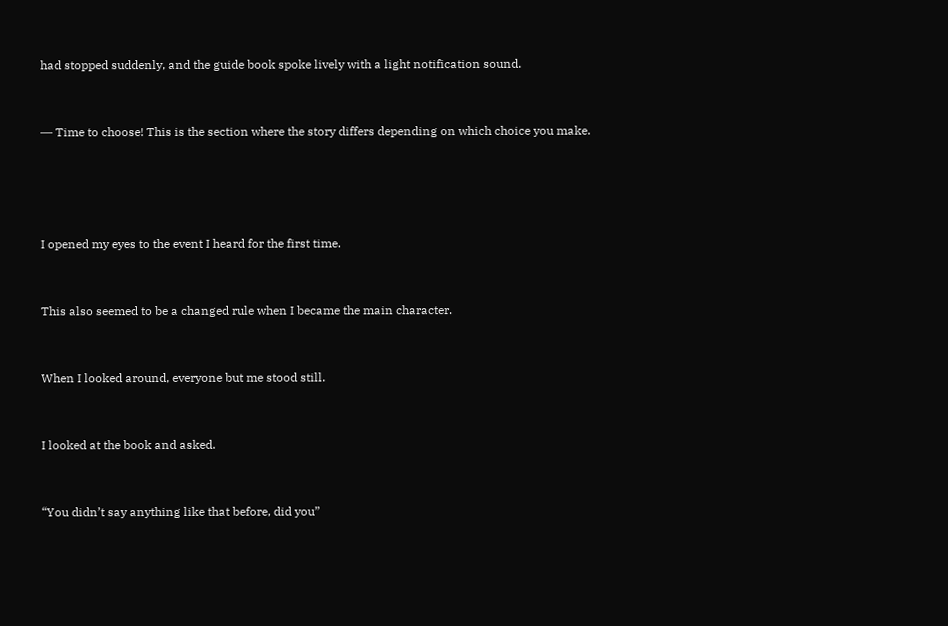had stopped suddenly, and the guide book spoke lively with a light notification sound.


― Time to choose! This is the section where the story differs depending on which choice you make.




I opened my eyes to the event I heard for the first time.


This also seemed to be a changed rule when I became the main character.


When I looked around, everyone but me stood still.


I looked at the book and asked.


“You didn’t say anything like that before, did you”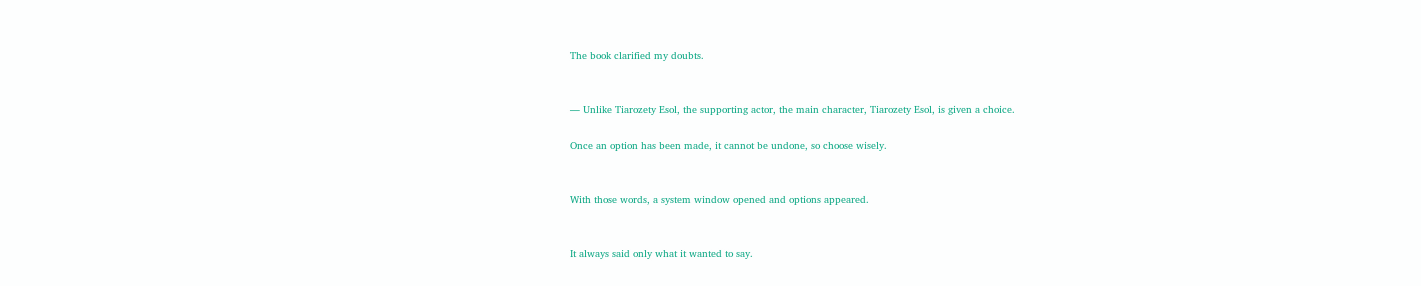The book clarified my doubts.


― Unlike Tiarozety Esol, the supporting actor, the main character, Tiarozety Esol, is given a choice.

Once an option has been made, it cannot be undone, so choose wisely.


With those words, a system window opened and options appeared.


It always said only what it wanted to say.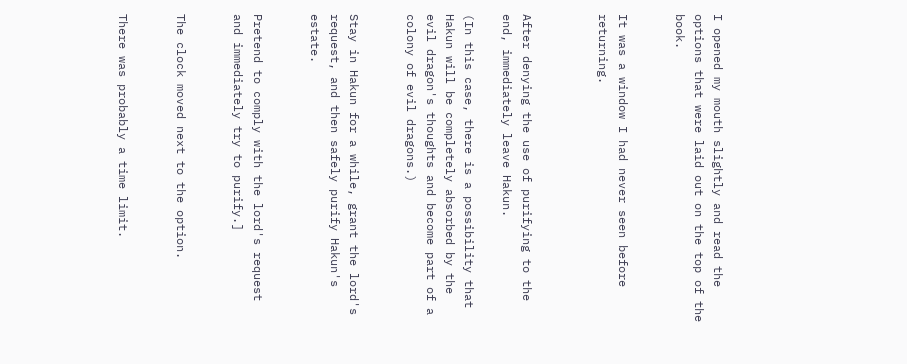I opened my mouth slightly and read the options that were laid out on the top of the book.


It was a window I had never seen before returning.



After denying the use of purifying to the end, immediately leave Hakun.

(In this case, there is a possibility that Hakun will be completely absorbed by the evil dragon's thoughts and become part of a colony of evil dragons.)


Stay in Hakun for a while, grant the lord's request, and then safely purify Hakun's estate.


Pretend to comply with the lord's request and immediately try to purify.]


The clock moved next to the option.


There was probably a time limit.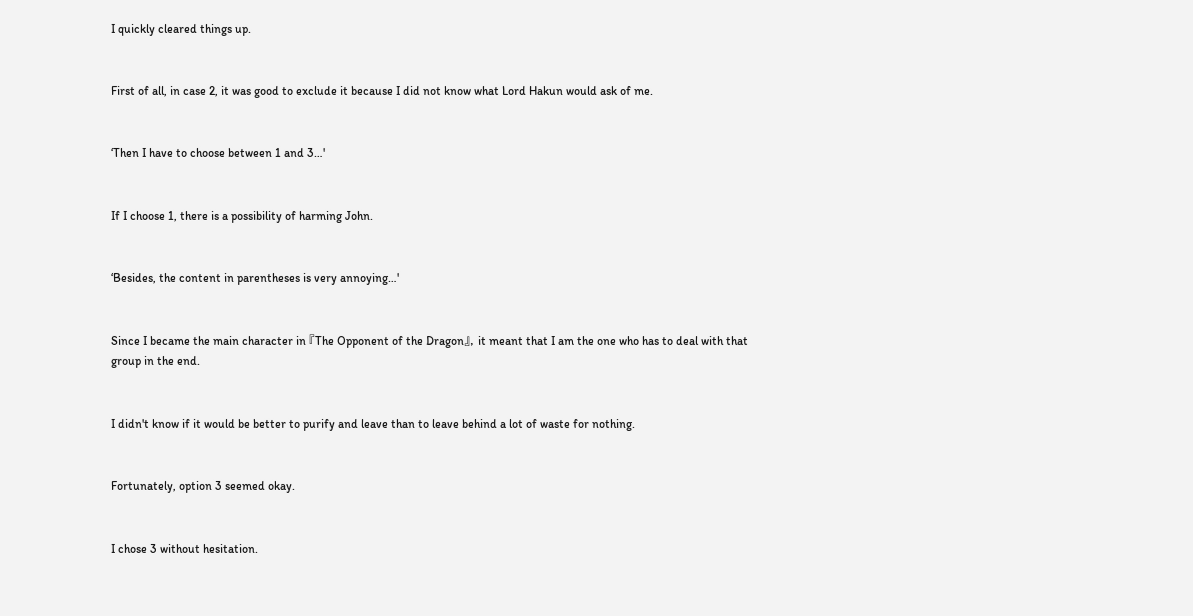I quickly cleared things up.


First of all, in case 2, it was good to exclude it because I did not know what Lord Hakun would ask of me.


‘Then I have to choose between 1 and 3…'


If I choose 1, there is a possibility of harming John.


‘Besides, the content in parentheses is very annoying…'


Since I became the main character in 『The Opponent of the Dragon』, it meant that I am the one who has to deal with that group in the end.


I didn't know if it would be better to purify and leave than to leave behind a lot of waste for nothing.


Fortunately, option 3 seemed okay.


I chose 3 without hesitation.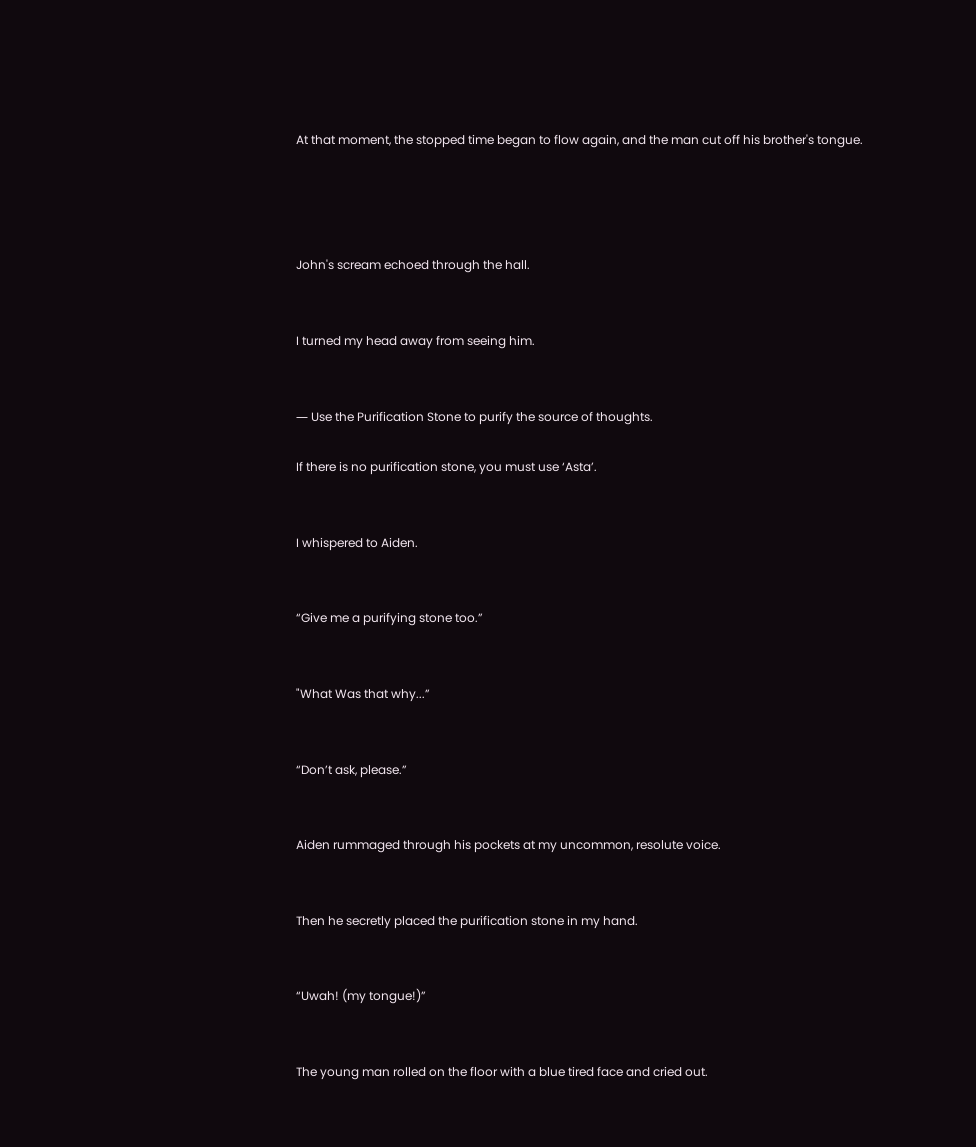At that moment, the stopped time began to flow again, and the man cut off his brother's tongue.




John's scream echoed through the hall.


I turned my head away from seeing him.


― Use the Purification Stone to purify the source of thoughts.

If there is no purification stone, you must use ‘Asta’.


I whispered to Aiden.


“Give me a purifying stone too.”


"What Was that why...”


“Don’t ask, please.”


Aiden rummaged through his pockets at my uncommon, resolute voice.


Then he secretly placed the purification stone in my hand.


“Uwah! (my tongue!)”


The young man rolled on the floor with a blue tired face and cried out.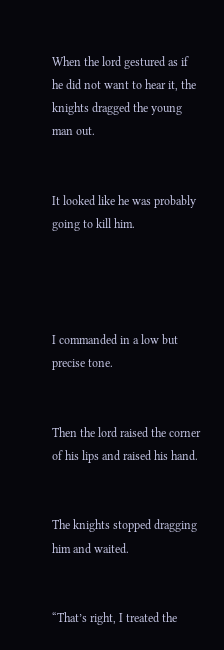When the lord gestured as if he did not want to hear it, the knights dragged the young man out.


It looked like he was probably going to kill him.




I commanded in a low but precise tone.


Then the lord raised the corner of his lips and raised his hand.


The knights stopped dragging him and waited.


“That’s right, I treated the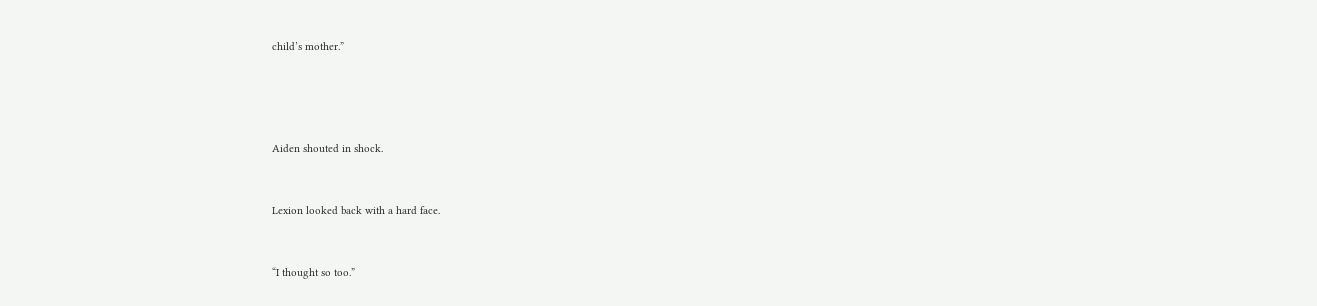child’s mother.”




Aiden shouted in shock.


Lexion looked back with a hard face.


“I thought so too.”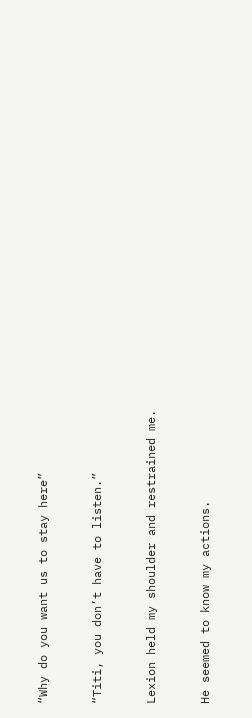“Why do you want us to stay here”


“Titi, you don’t have to listen.”


Lexion held my shoulder and restrained me.


He seemed to know my actions.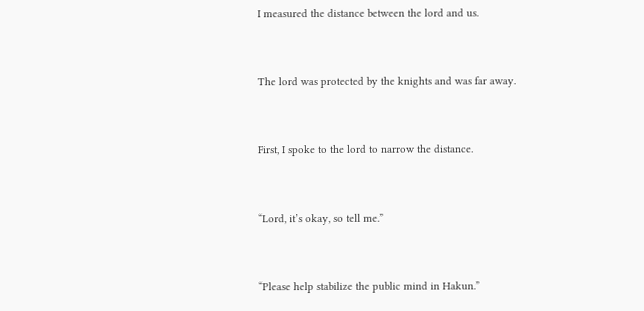I measured the distance between the lord and us.


The lord was protected by the knights and was far away.


First, I spoke to the lord to narrow the distance.


“Lord, it’s okay, so tell me.”


“Please help stabilize the public mind in Hakun.”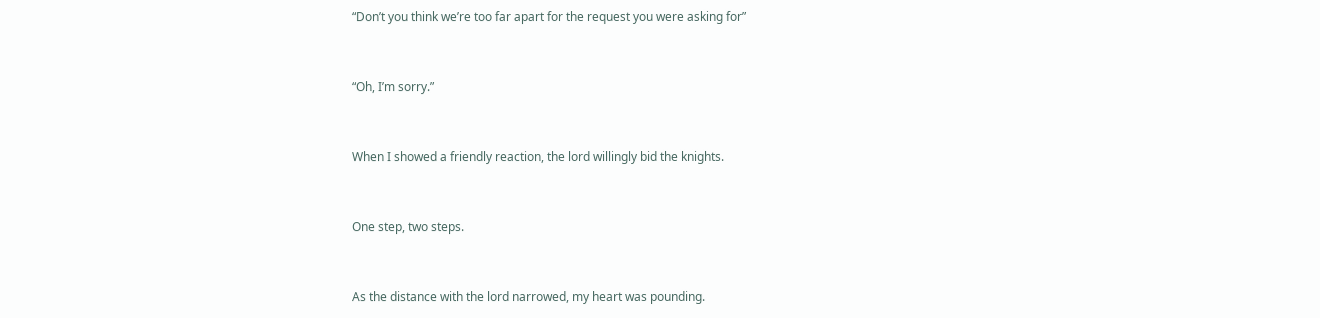“Don’t you think we’re too far apart for the request you were asking for”


“Oh, I’m sorry.”


When I showed a friendly reaction, the lord willingly bid the knights.


One step, two steps.


As the distance with the lord narrowed, my heart was pounding.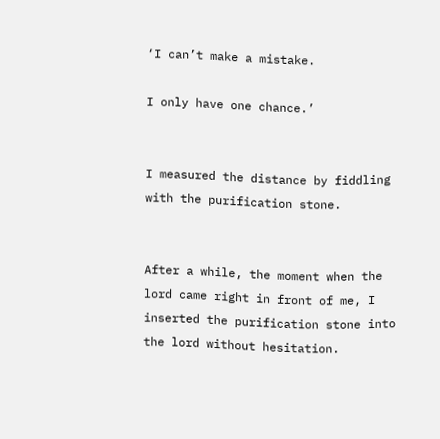‘I can’t make a mistake.

I only have one chance.’


I measured the distance by fiddling with the purification stone.


After a while, the moment when the lord came right in front of me, I inserted the purification stone into the lord without hesitation.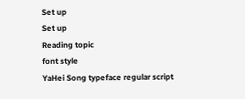Set up
Set up
Reading topic
font style
YaHei Song typeface regular script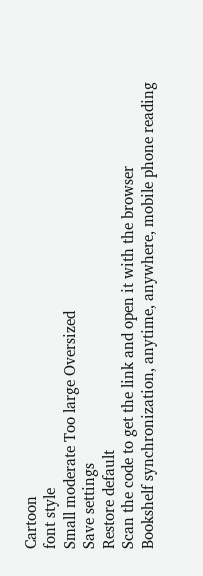Cartoon
font style
Small moderate Too large Oversized
Save settings
Restore default
Scan the code to get the link and open it with the browser
Bookshelf synchronization, anytime, anywhere, mobile phone reading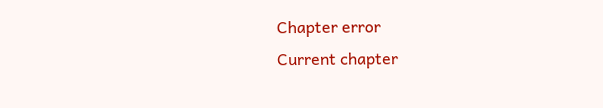Chapter error
Current chapter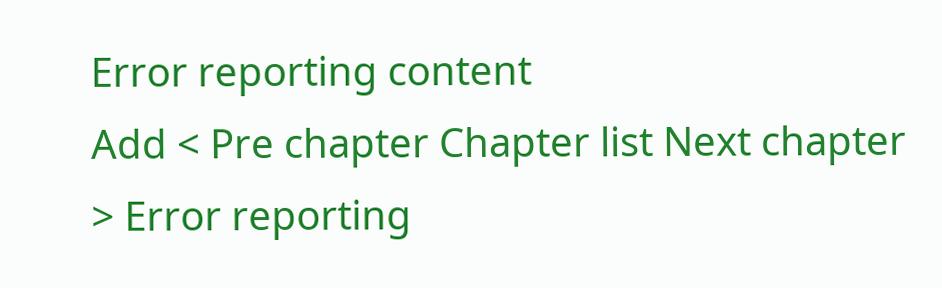Error reporting content
Add < Pre chapter Chapter list Next chapter > Error reporting